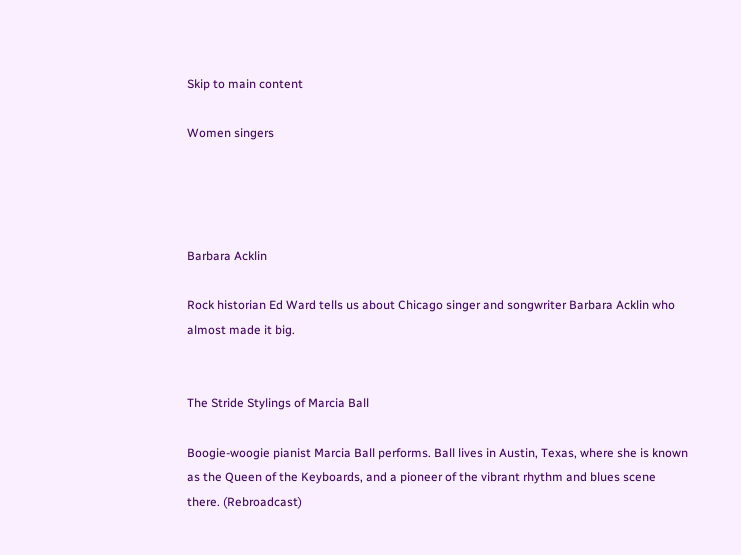Skip to main content

Women singers




Barbara Acklin

Rock historian Ed Ward tells us about Chicago singer and songwriter Barbara Acklin who almost made it big.


The Stride Stylings of Marcia Ball

Boogie-woogie pianist Marcia Ball performs. Ball lives in Austin, Texas, where she is known as the Queen of the Keyboards, and a pioneer of the vibrant rhythm and blues scene there. (Rebroadcast)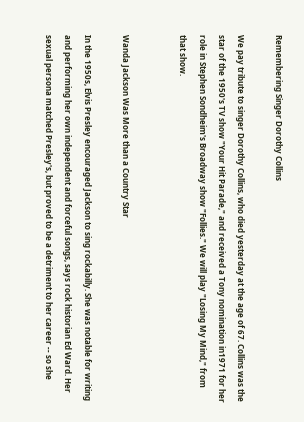Remembering Singer Dorothy Collins

We pay tribute to singer Dorothy Collins, who died yesterday at the age of 67. Collins was the star of the 1950's TV show "Your Hit Parade," and received a Tony nomination in1971 for her role in Stephen Sondheim's Broadway show "Follies." We will play "Losing My Mind," from that show.


Wanda Jackson Was More than a Country Star

In the 1950s, Elvis Presley encouraged Jackson to sing rockabilly. She was notable for writing and performing her own independent and forceful songs, says rock historian Ed Ward. Her sexual persona matched Presley's, but proved to be a detriment to her career -- so she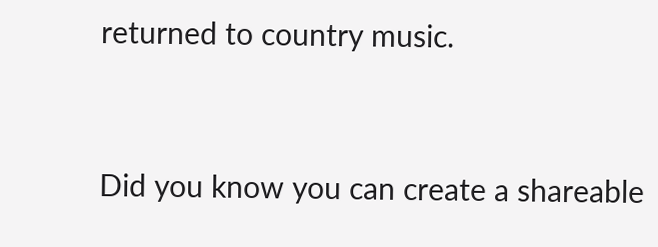returned to country music.


Did you know you can create a shareable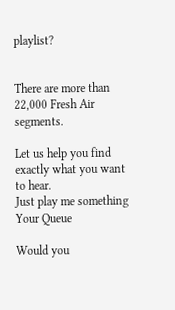playlist?


There are more than 22,000 Fresh Air segments.

Let us help you find exactly what you want to hear.
Just play me something
Your Queue

Would you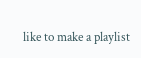like to make a playlist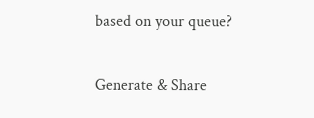based on your queue?

Generate & Share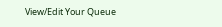View/Edit Your Queue